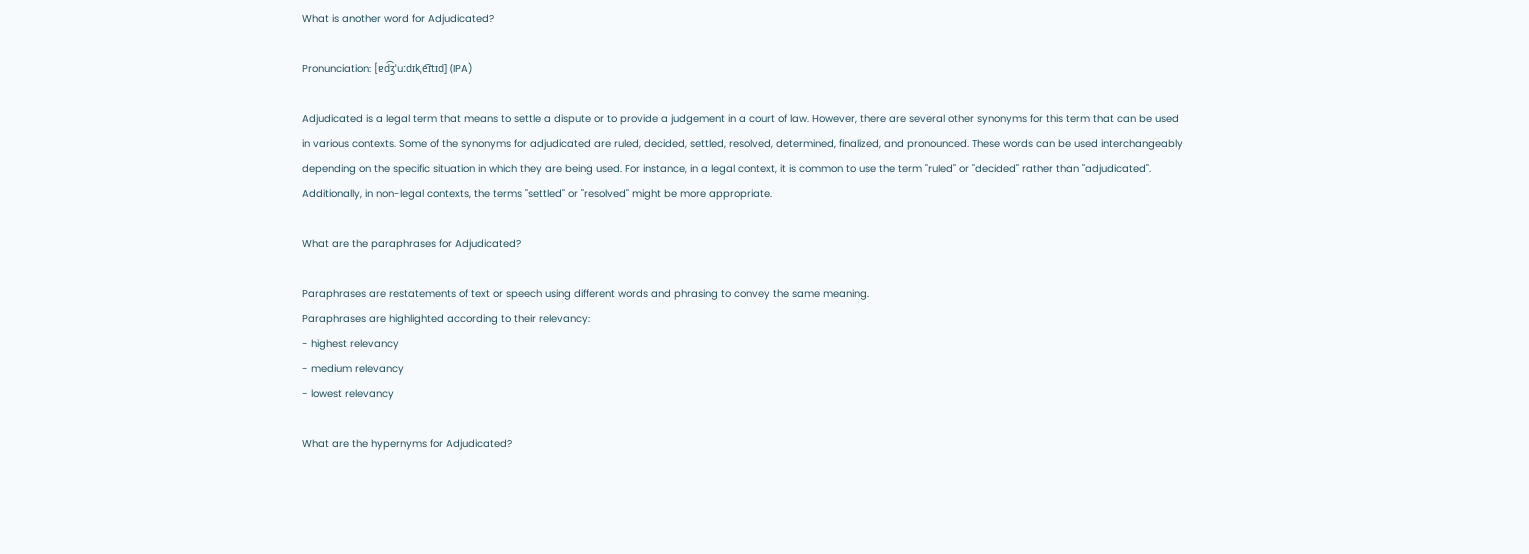What is another word for Adjudicated?

Pronunciation: [ɐd͡ʒˈuːdɪkˌe͡ɪtɪd] (IPA)

Adjudicated is a legal term that means to settle a dispute or to provide a judgement in a court of law. However, there are several other synonyms for this term that can be used in various contexts. Some of the synonyms for adjudicated are ruled, decided, settled, resolved, determined, finalized, and pronounced. These words can be used interchangeably depending on the specific situation in which they are being used. For instance, in a legal context, it is common to use the term "ruled" or "decided" rather than "adjudicated". Additionally, in non-legal contexts, the terms "settled" or "resolved" might be more appropriate.

What are the paraphrases for Adjudicated?

Paraphrases are restatements of text or speech using different words and phrasing to convey the same meaning.
Paraphrases are highlighted according to their relevancy:
- highest relevancy
- medium relevancy
- lowest relevancy

What are the hypernyms for Adjudicated?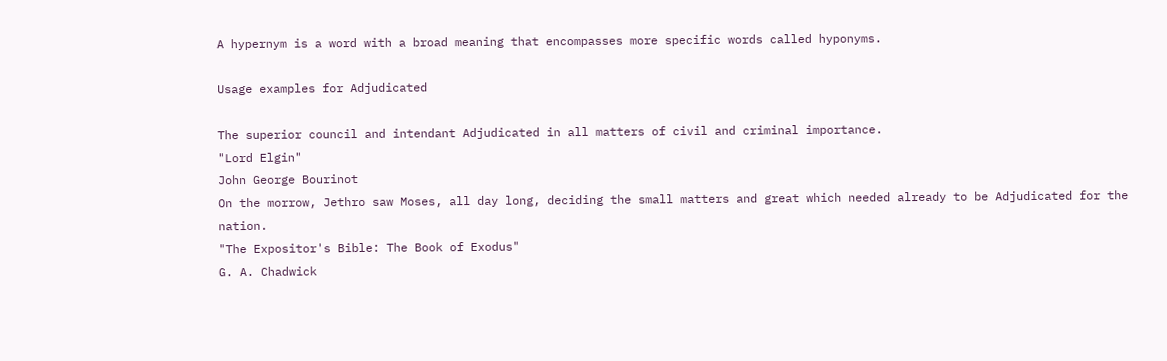A hypernym is a word with a broad meaning that encompasses more specific words called hyponyms.

Usage examples for Adjudicated

The superior council and intendant Adjudicated in all matters of civil and criminal importance.
"Lord Elgin"
John George Bourinot
On the morrow, Jethro saw Moses, all day long, deciding the small matters and great which needed already to be Adjudicated for the nation.
"The Expositor's Bible: The Book of Exodus"
G. A. Chadwick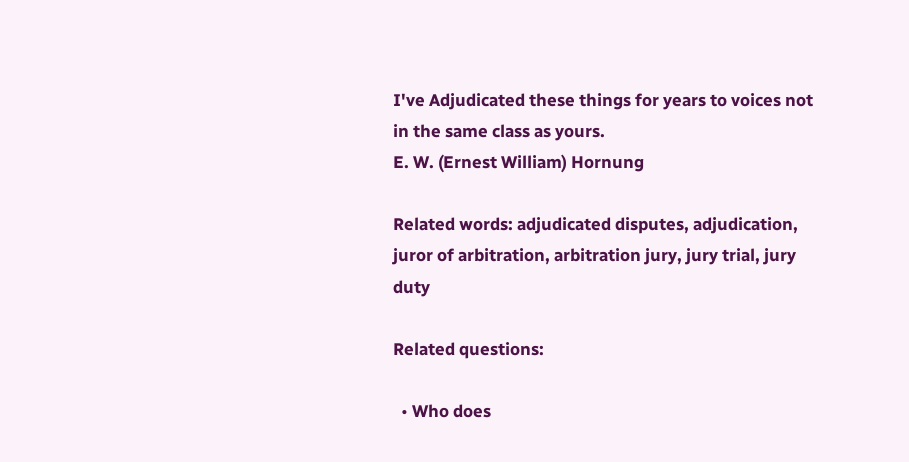I've Adjudicated these things for years to voices not in the same class as yours.
E. W. (Ernest William) Hornung

Related words: adjudicated disputes, adjudication, juror of arbitration, arbitration jury, jury trial, jury duty

Related questions:

  • Who does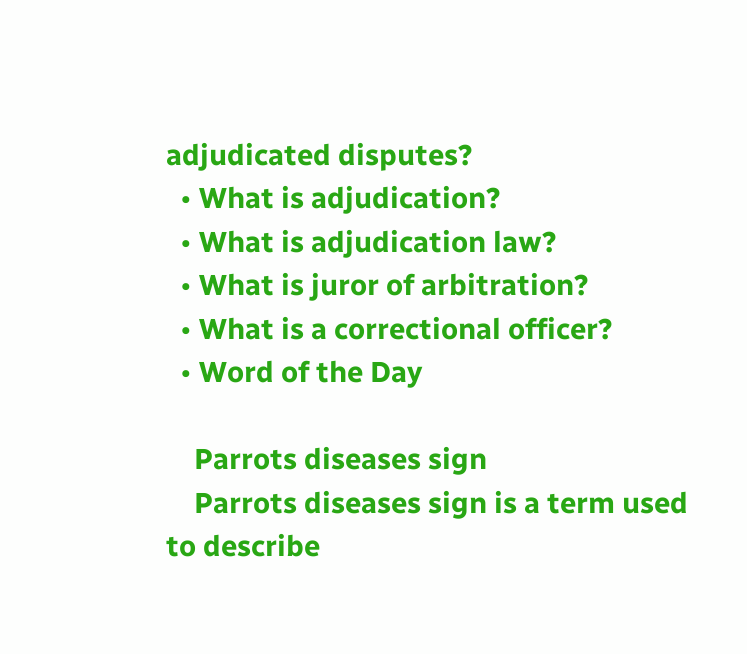adjudicated disputes?
  • What is adjudication?
  • What is adjudication law?
  • What is juror of arbitration?
  • What is a correctional officer?
  • Word of the Day

    Parrots diseases sign
    Parrots diseases sign is a term used to describe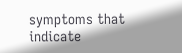symptoms that indicate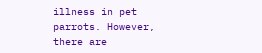illness in pet parrots. However, there are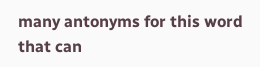many antonyms for this word that can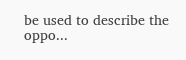be used to describe the oppo...